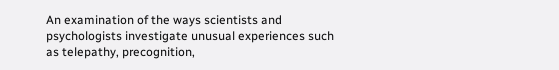An examination of the ways scientists and psychologists investigate unusual experiences such as telepathy, precognition,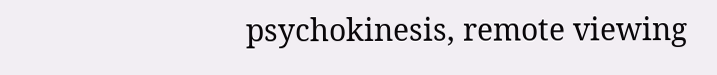psychokinesis, remote viewing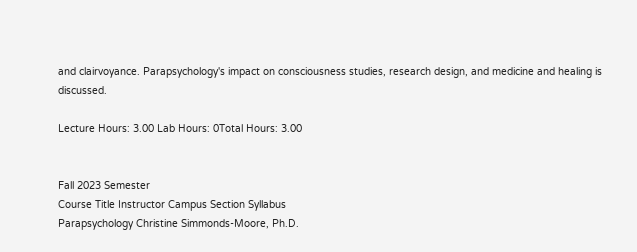and clairvoyance. Parapsychology's impact on consciousness studies, research design, and medicine and healing is discussed.

Lecture Hours: 3.00 Lab Hours: 0Total Hours: 3.00


Fall 2023 Semester
Course Title Instructor Campus Section Syllabus
Parapsychology Christine Simmonds-Moore, Ph.D.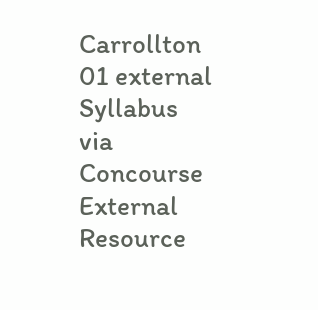Carrollton 01 external Syllabus via Concourse External Resource